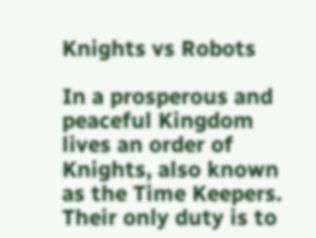Knights vs Robots

In a prosperous and peaceful Kingdom lives an order of Knights, also known as the Time Keepers. Their only duty is to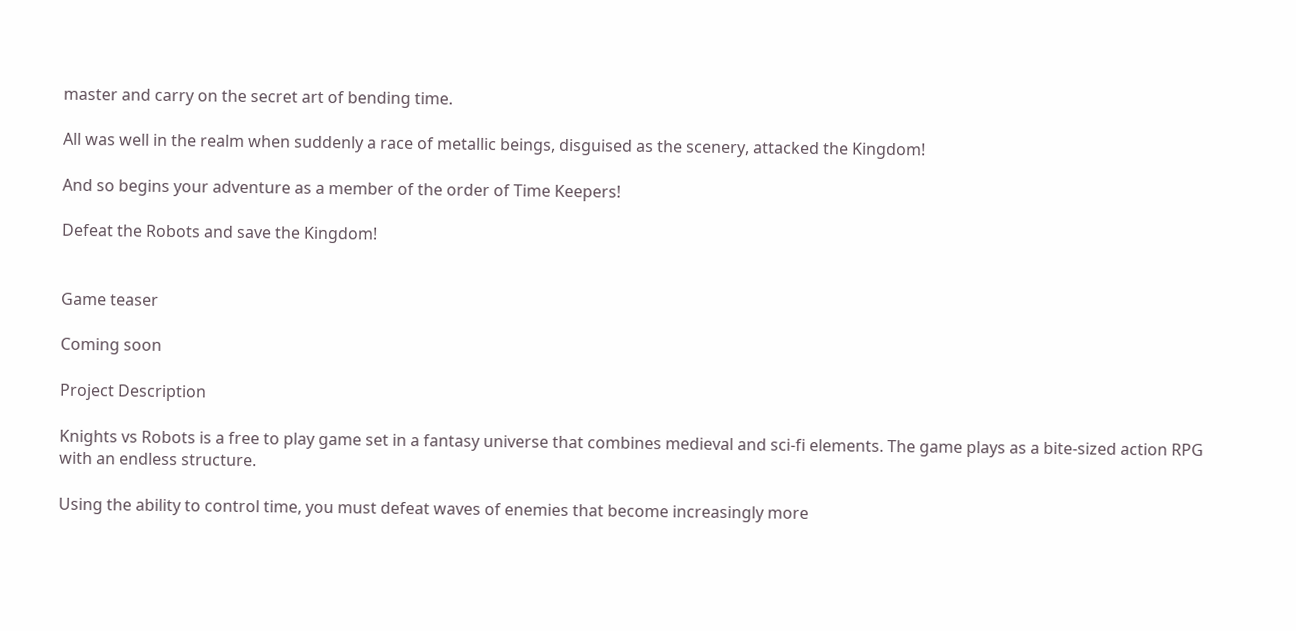master and carry on the secret art of bending time.

All was well in the realm when suddenly a race of metallic beings, disguised as the scenery, attacked the Kingdom!

And so begins your adventure as a member of the order of Time Keepers!

Defeat the Robots and save the Kingdom!


Game teaser

Coming soon

Project Description

Knights vs Robots is a free to play game set in a fantasy universe that combines medieval and sci-fi elements. The game plays as a bite-sized action RPG with an endless structure.

Using the ability to control time, you must defeat waves of enemies that become increasingly more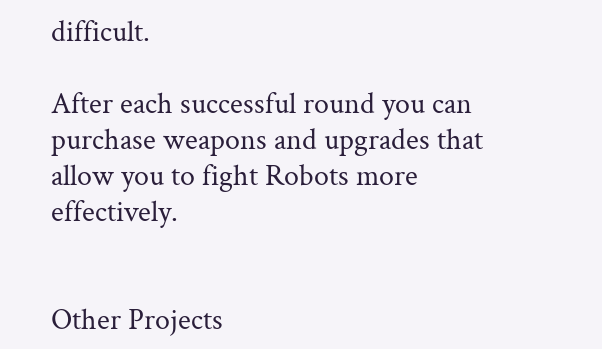difficult.

After each successful round you can purchase weapons and upgrades that allow you to fight Robots more effectively.


Other Projects